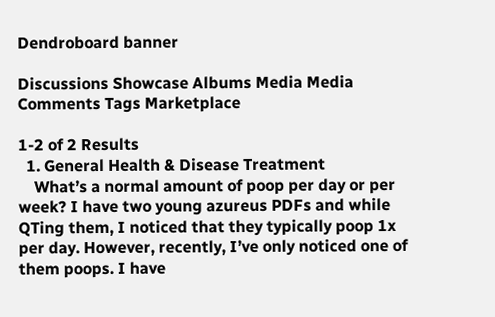Dendroboard banner

Discussions Showcase Albums Media Media Comments Tags Marketplace

1-2 of 2 Results
  1. General Health & Disease Treatment
    What’s a normal amount of poop per day or per week? I have two young azureus PDFs and while QTing them, I noticed that they typically poop 1x per day. However, recently, I’ve only noticed one of them poops. I have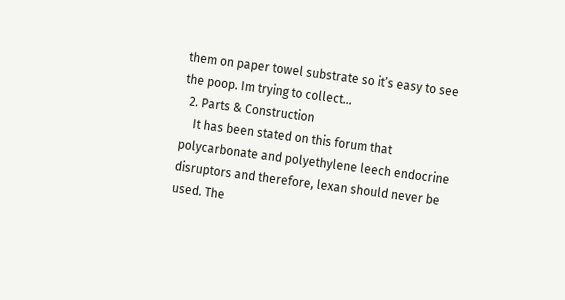them on paper towel substrate so it’s easy to see the poop. Im trying to collect...
  2. Parts & Construction
    It has been stated on this forum that polycarbonate and polyethylene leech endocrine disruptors and therefore, lexan should never be used. The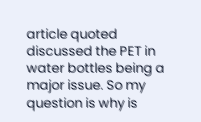article quoted discussed the PET in water bottles being a major issue. So my question is why is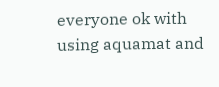everyone ok with using aquamat and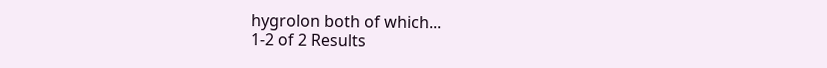hygrolon both of which...
1-2 of 2 Results